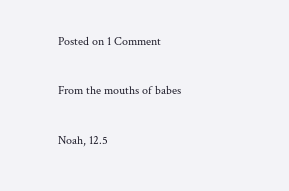Posted on 1 Comment

From the mouths of babes

Noah, 12.5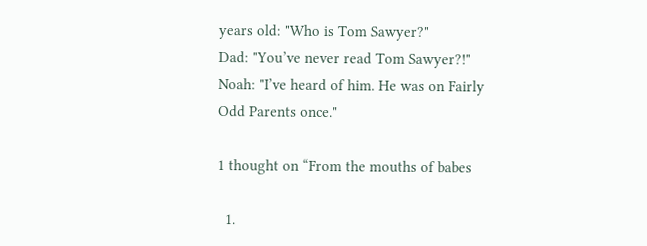years old: "Who is Tom Sawyer?"
Dad: "You’ve never read Tom Sawyer?!"
Noah: "I’ve heard of him. He was on Fairly Odd Parents once."

1 thought on “From the mouths of babes

  1.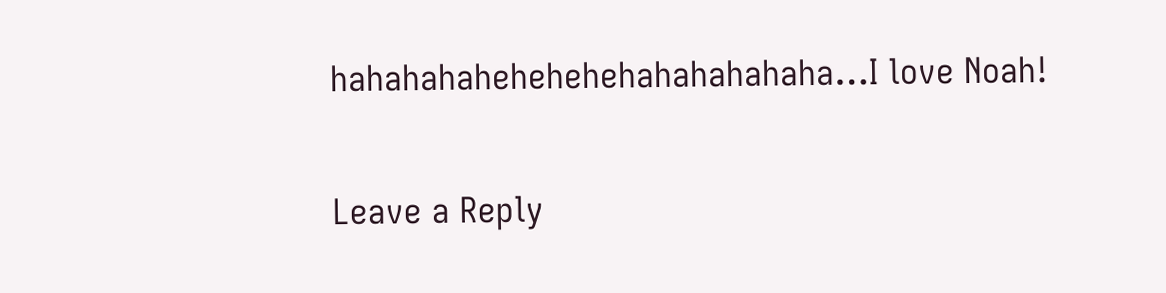hahahahahehehehehahahahahaha…I love Noah!

Leave a Reply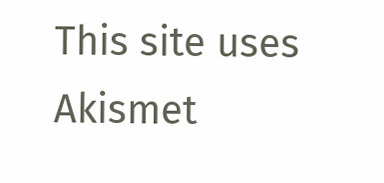This site uses Akismet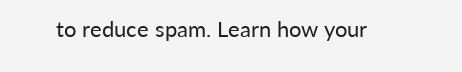to reduce spam. Learn how your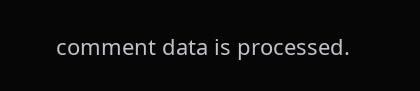comment data is processed.